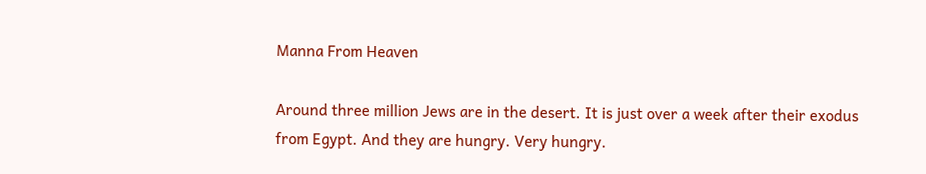Manna From Heaven

Around three million Jews are in the desert. It is just over a week after their exodus from Egypt. And they are hungry. Very hungry.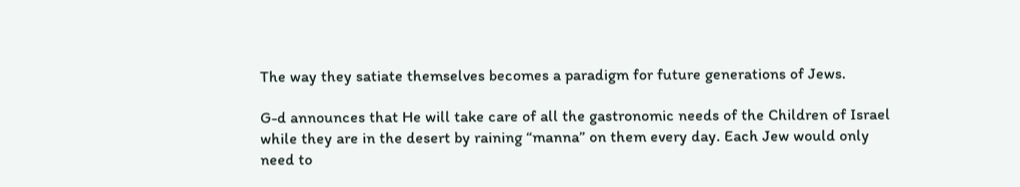The way they satiate themselves becomes a paradigm for future generations of Jews.

G-d announces that He will take care of all the gastronomic needs of the Children of Israel while they are in the desert by raining “manna” on them every day. Each Jew would only need to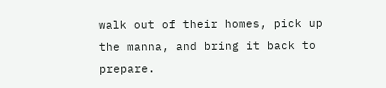walk out of their homes, pick up the manna, and bring it back to prepare.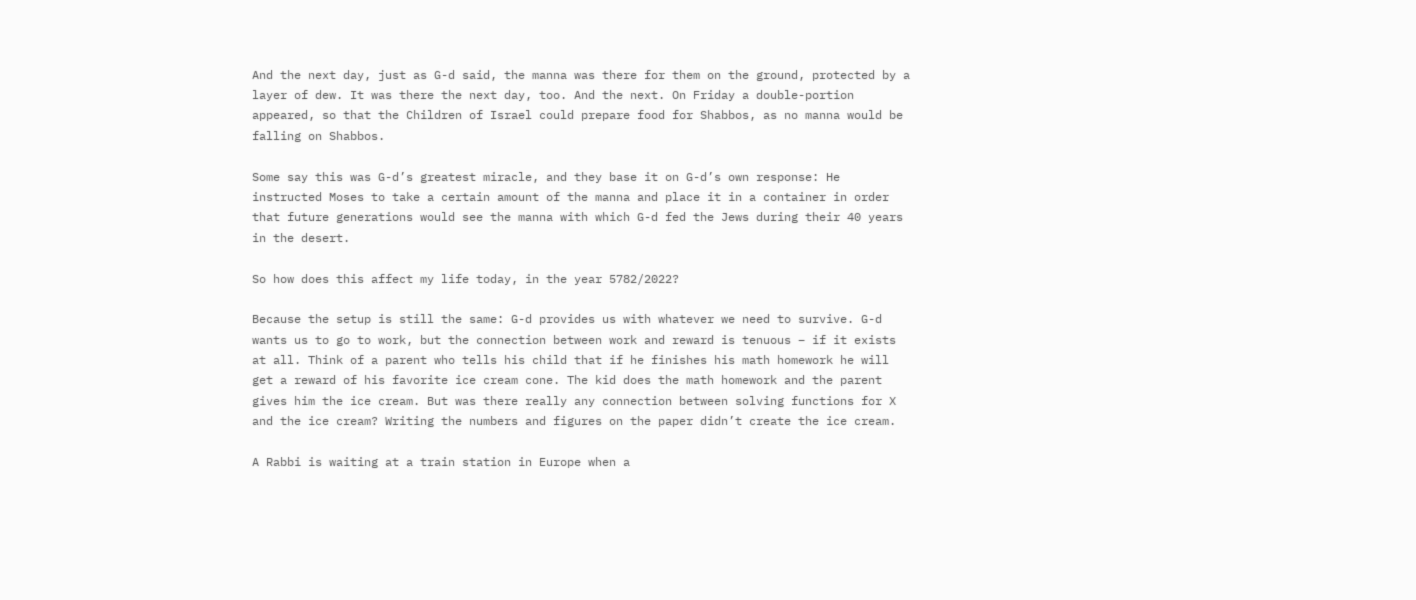And the next day, just as G-d said, the manna was there for them on the ground, protected by a layer of dew. It was there the next day, too. And the next. On Friday a double-portion appeared, so that the Children of Israel could prepare food for Shabbos, as no manna would be falling on Shabbos.

Some say this was G-d’s greatest miracle, and they base it on G-d’s own response: He instructed Moses to take a certain amount of the manna and place it in a container in order that future generations would see the manna with which G-d fed the Jews during their 40 years in the desert.

So how does this affect my life today, in the year 5782/2022?

Because the setup is still the same: G-d provides us with whatever we need to survive. G-d wants us to go to work, but the connection between work and reward is tenuous – if it exists at all. Think of a parent who tells his child that if he finishes his math homework he will get a reward of his favorite ice cream cone. The kid does the math homework and the parent gives him the ice cream. But was there really any connection between solving functions for X and the ice cream? Writing the numbers and figures on the paper didn’t create the ice cream.

A Rabbi is waiting at a train station in Europe when a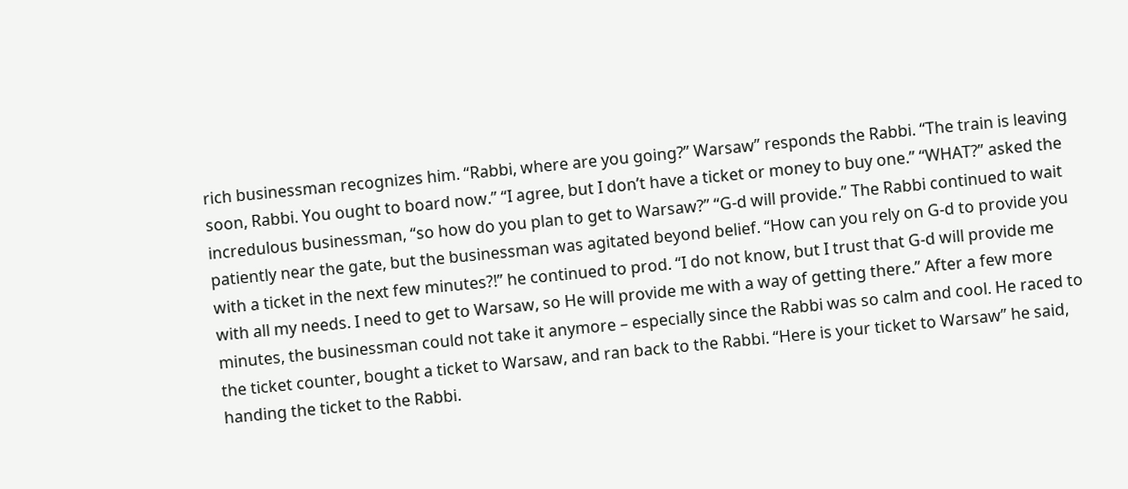rich businessman recognizes him. “Rabbi, where are you going?” Warsaw” responds the Rabbi. “The train is leaving soon, Rabbi. You ought to board now.” “I agree, but I don’t have a ticket or money to buy one.” “WHAT?” asked the incredulous businessman, “so how do you plan to get to Warsaw?” “G-d will provide.” The Rabbi continued to wait patiently near the gate, but the businessman was agitated beyond belief. “How can you rely on G-d to provide you with a ticket in the next few minutes?!” he continued to prod. “I do not know, but I trust that G-d will provide me with all my needs. I need to get to Warsaw, so He will provide me with a way of getting there.” After a few more minutes, the businessman could not take it anymore – especially since the Rabbi was so calm and cool. He raced to the ticket counter, bought a ticket to Warsaw, and ran back to the Rabbi. “Here is your ticket to Warsaw” he said, handing the ticket to the Rabbi.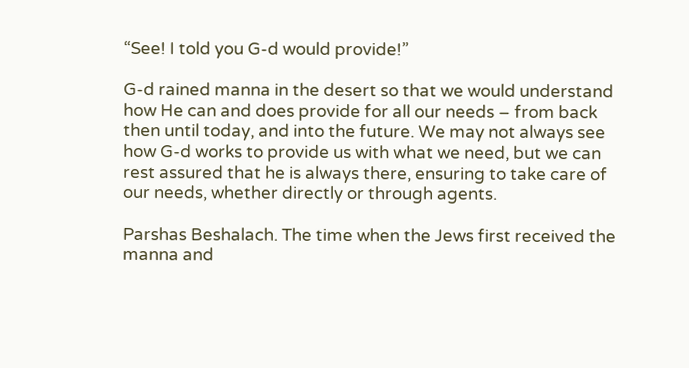“See! I told you G-d would provide!”

G-d rained manna in the desert so that we would understand how He can and does provide for all our needs – from back then until today, and into the future. We may not always see how G-d works to provide us with what we need, but we can rest assured that he is always there, ensuring to take care of our needs, whether directly or through agents.

Parshas Beshalach. The time when the Jews first received the manna and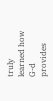truly learned how G-d provides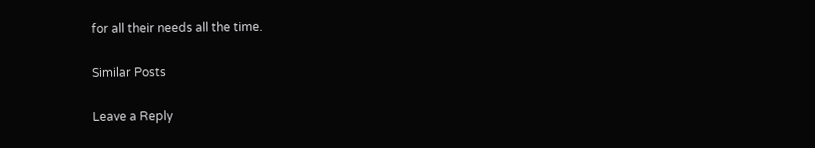for all their needs all the time.

Similar Posts

Leave a Reply